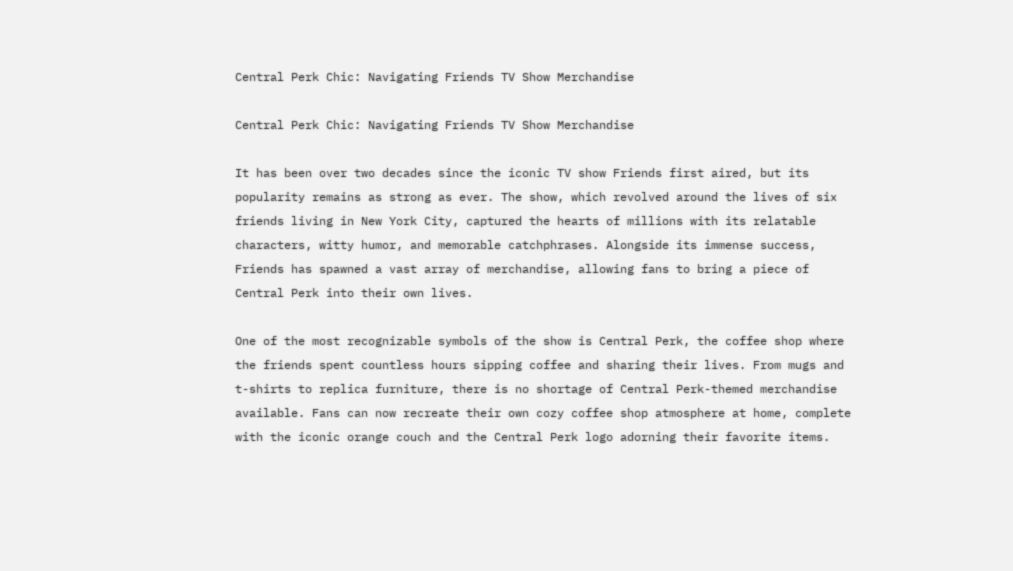Central Perk Chic: Navigating Friends TV Show Merchandise

Central Perk Chic: Navigating Friends TV Show Merchandise

It has been over two decades since the iconic TV show Friends first aired, but its popularity remains as strong as ever. The show, which revolved around the lives of six friends living in New York City, captured the hearts of millions with its relatable characters, witty humor, and memorable catchphrases. Alongside its immense success, Friends has spawned a vast array of merchandise, allowing fans to bring a piece of Central Perk into their own lives.

One of the most recognizable symbols of the show is Central Perk, the coffee shop where the friends spent countless hours sipping coffee and sharing their lives. From mugs and t-shirts to replica furniture, there is no shortage of Central Perk-themed merchandise available. Fans can now recreate their own cozy coffee shop atmosphere at home, complete with the iconic orange couch and the Central Perk logo adorning their favorite items.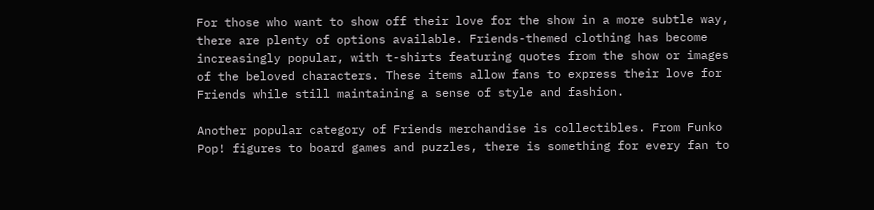For those who want to show off their love for the show in a more subtle way, there are plenty of options available. Friends-themed clothing has become increasingly popular, with t-shirts featuring quotes from the show or images of the beloved characters. These items allow fans to express their love for Friends while still maintaining a sense of style and fashion.

Another popular category of Friends merchandise is collectibles. From Funko Pop! figures to board games and puzzles, there is something for every fan to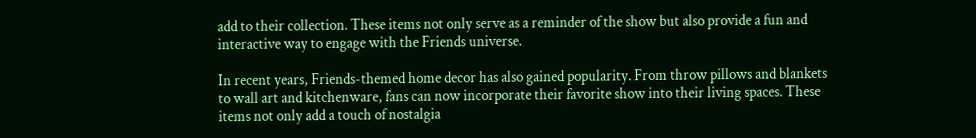add to their collection. These items not only serve as a reminder of the show but also provide a fun and interactive way to engage with the Friends universe.

In recent years, Friends-themed home decor has also gained popularity. From throw pillows and blankets to wall art and kitchenware, fans can now incorporate their favorite show into their living spaces. These items not only add a touch of nostalgia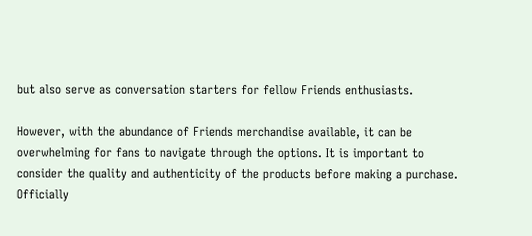but also serve as conversation starters for fellow Friends enthusiasts.

However, with the abundance of Friends merchandise available, it can be overwhelming for fans to navigate through the options. It is important to consider the quality and authenticity of the products before making a purchase. Officially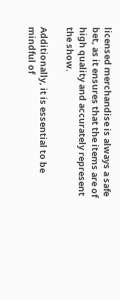licensed merchandise is always a safe bet, as it ensures that the items are of high quality and accurately represent the show.

Additionally, it is essential to be mindful of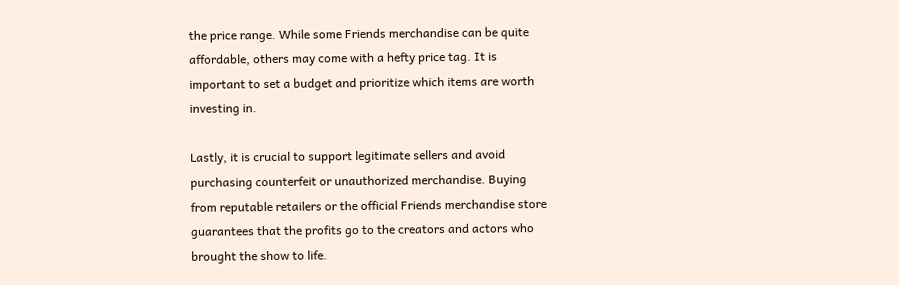the price range. While some Friends merchandise can be quite affordable, others may come with a hefty price tag. It is important to set a budget and prioritize which items are worth investing in.

Lastly, it is crucial to support legitimate sellers and avoid purchasing counterfeit or unauthorized merchandise. Buying from reputable retailers or the official Friends merchandise store guarantees that the profits go to the creators and actors who brought the show to life.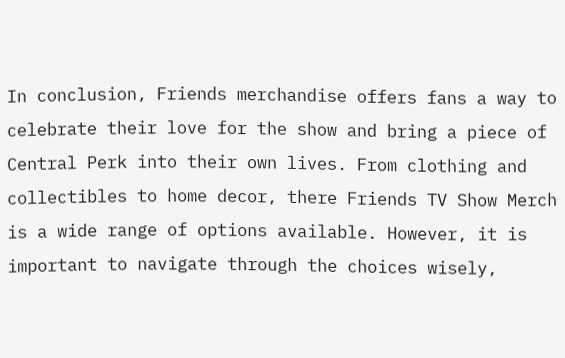In conclusion, Friends merchandise offers fans a way to celebrate their love for the show and bring a piece of Central Perk into their own lives. From clothing and collectibles to home decor, there Friends TV Show Merch is a wide range of options available. However, it is important to navigate through the choices wisely,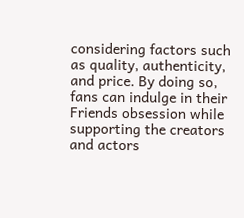considering factors such as quality, authenticity, and price. By doing so, fans can indulge in their Friends obsession while supporting the creators and actors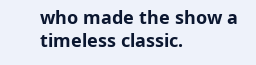who made the show a timeless classic.